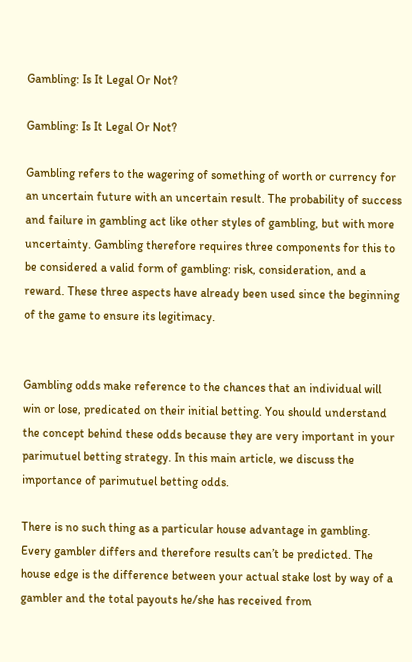Gambling: Is It Legal Or Not?

Gambling: Is It Legal Or Not?

Gambling refers to the wagering of something of worth or currency for an uncertain future with an uncertain result. The probability of success and failure in gambling act like other styles of gambling, but with more uncertainty. Gambling therefore requires three components for this to be considered a valid form of gambling: risk, consideration, and a reward. These three aspects have already been used since the beginning of the game to ensure its legitimacy.


Gambling odds make reference to the chances that an individual will win or lose, predicated on their initial betting. You should understand the concept behind these odds because they are very important in your parimutuel betting strategy. In this main article, we discuss the importance of parimutuel betting odds.

There is no such thing as a particular house advantage in gambling. Every gambler differs and therefore results can’t be predicted. The house edge is the difference between your actual stake lost by way of a gambler and the total payouts he/she has received from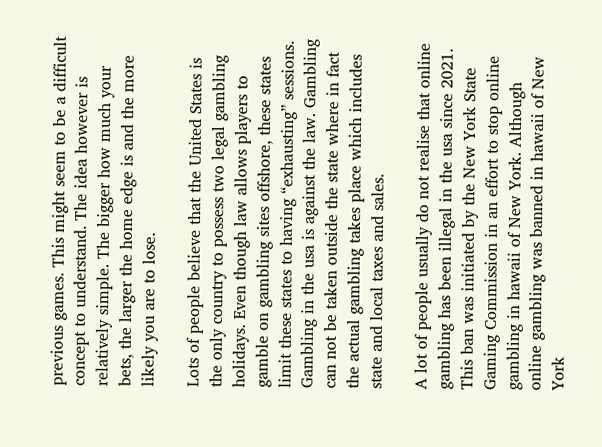previous games. This might seem to be a difficult concept to understand. The idea however is relatively simple. The bigger how much your bets, the larger the home edge is and the more likely you are to lose.

Lots of people believe that the United States is the only country to possess two legal gambling holidays. Even though law allows players to gamble on gambling sites offshore, these states limit these states to having “exhausting” sessions. Gambling in the usa is against the law. Gambling can not be taken outside the state where in fact the actual gambling takes place which includes state and local taxes and sales.

A lot of people usually do not realise that online gambling has been illegal in the usa since 2021. This ban was initiated by the New York State Gaming Commission in an effort to stop online gambling in hawaii of New York. Although online gambling was banned in hawaii of New York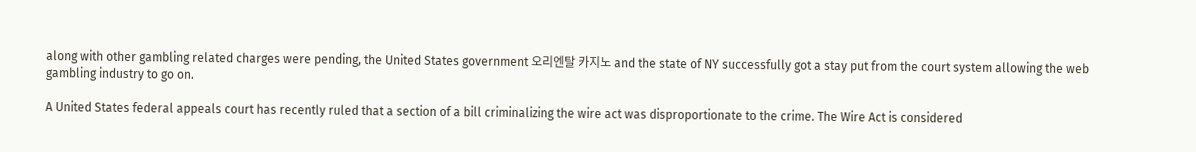along with other gambling related charges were pending, the United States government 오리엔탈 카지노 and the state of NY successfully got a stay put from the court system allowing the web gambling industry to go on.

A United States federal appeals court has recently ruled that a section of a bill criminalizing the wire act was disproportionate to the crime. The Wire Act is considered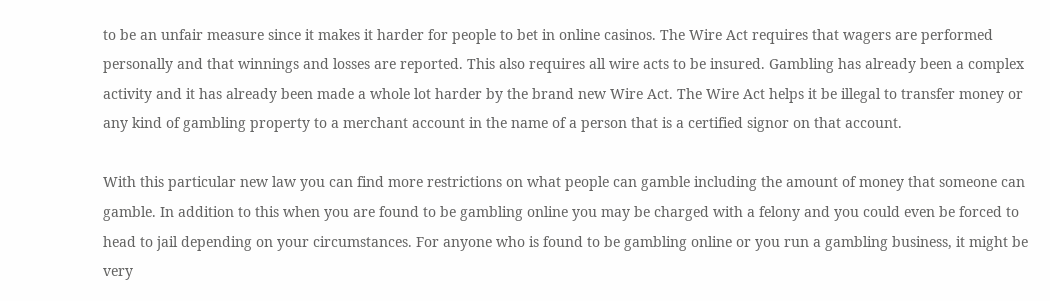to be an unfair measure since it makes it harder for people to bet in online casinos. The Wire Act requires that wagers are performed personally and that winnings and losses are reported. This also requires all wire acts to be insured. Gambling has already been a complex activity and it has already been made a whole lot harder by the brand new Wire Act. The Wire Act helps it be illegal to transfer money or any kind of gambling property to a merchant account in the name of a person that is a certified signor on that account.

With this particular new law you can find more restrictions on what people can gamble including the amount of money that someone can gamble. In addition to this when you are found to be gambling online you may be charged with a felony and you could even be forced to head to jail depending on your circumstances. For anyone who is found to be gambling online or you run a gambling business, it might be very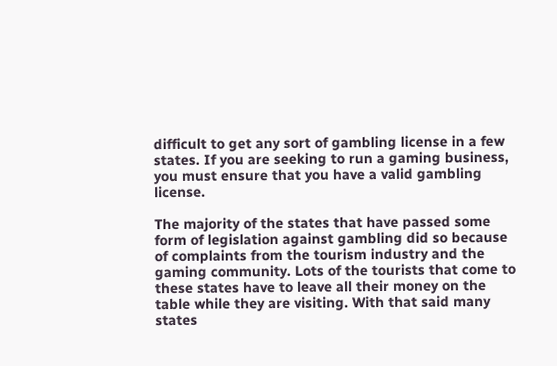difficult to get any sort of gambling license in a few states. If you are seeking to run a gaming business, you must ensure that you have a valid gambling license.

The majority of the states that have passed some form of legislation against gambling did so because of complaints from the tourism industry and the gaming community. Lots of the tourists that come to these states have to leave all their money on the table while they are visiting. With that said many states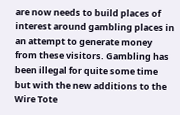are now needs to build places of interest around gambling places in an attempt to generate money from these visitors. Gambling has been illegal for quite some time but with the new additions to the Wire Tote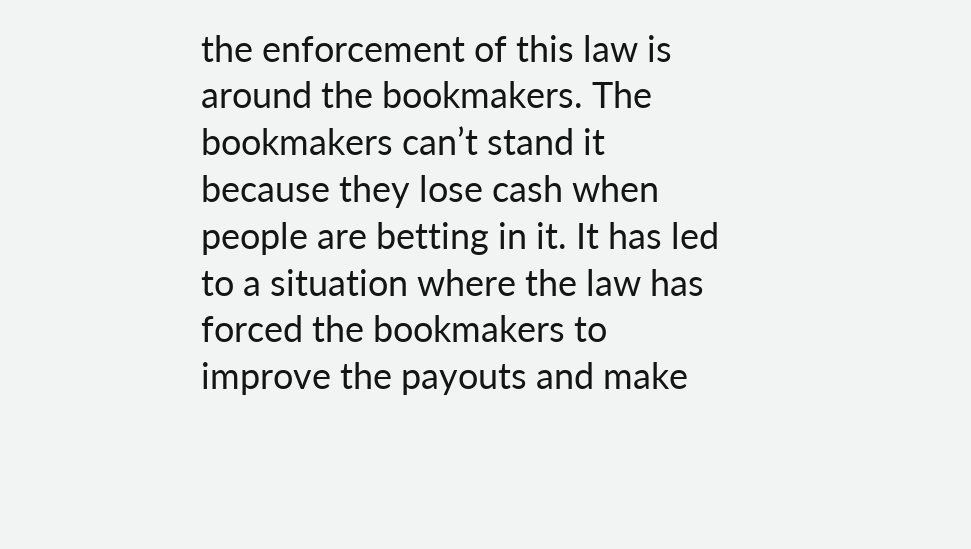the enforcement of this law is around the bookmakers. The bookmakers can’t stand it because they lose cash when people are betting in it. It has led to a situation where the law has forced the bookmakers to improve the payouts and make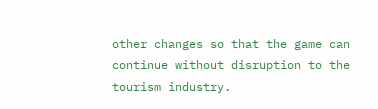other changes so that the game can continue without disruption to the tourism industry.